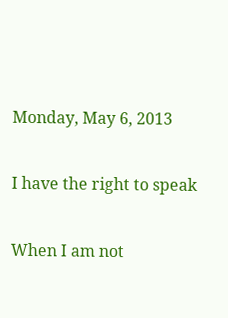Monday, May 6, 2013

I have the right to speak

When I am not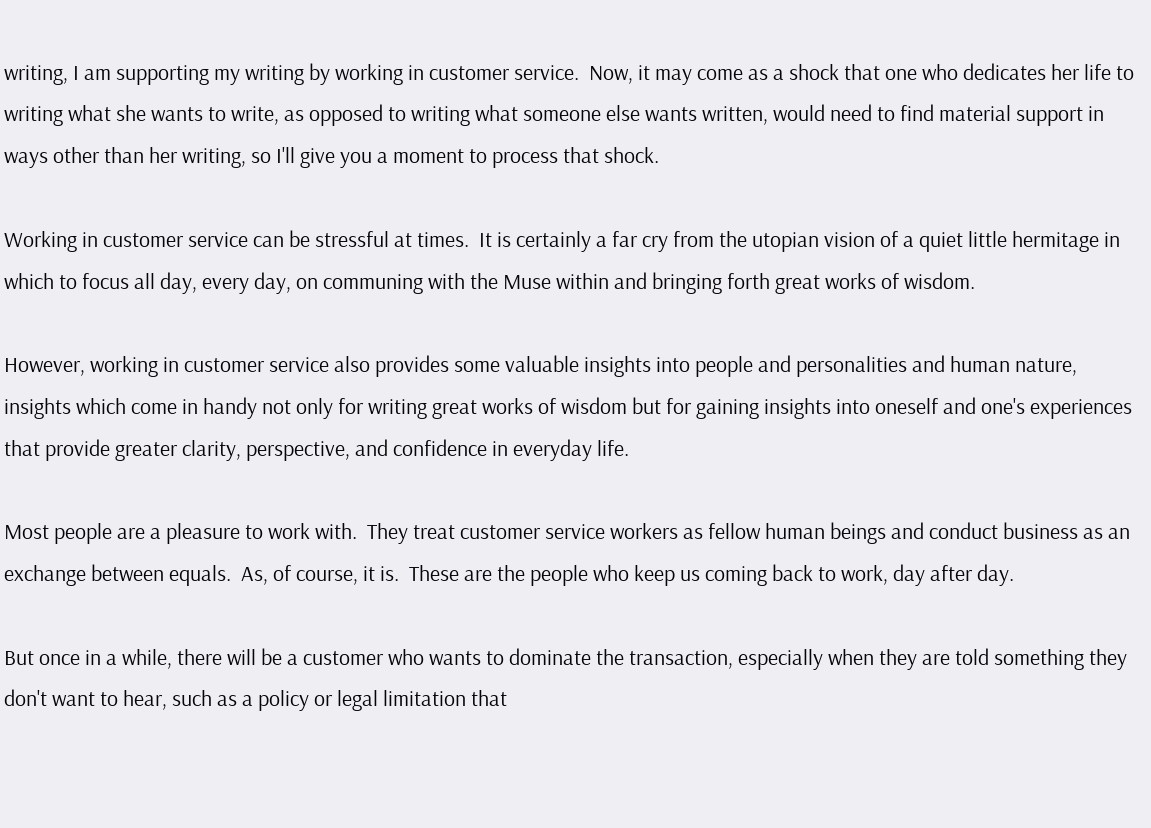writing, I am supporting my writing by working in customer service.  Now, it may come as a shock that one who dedicates her life to writing what she wants to write, as opposed to writing what someone else wants written, would need to find material support in ways other than her writing, so I'll give you a moment to process that shock.

Working in customer service can be stressful at times.  It is certainly a far cry from the utopian vision of a quiet little hermitage in which to focus all day, every day, on communing with the Muse within and bringing forth great works of wisdom.

However, working in customer service also provides some valuable insights into people and personalities and human nature, insights which come in handy not only for writing great works of wisdom but for gaining insights into oneself and one's experiences that provide greater clarity, perspective, and confidence in everyday life.

Most people are a pleasure to work with.  They treat customer service workers as fellow human beings and conduct business as an exchange between equals.  As, of course, it is.  These are the people who keep us coming back to work, day after day.

But once in a while, there will be a customer who wants to dominate the transaction, especially when they are told something they don't want to hear, such as a policy or legal limitation that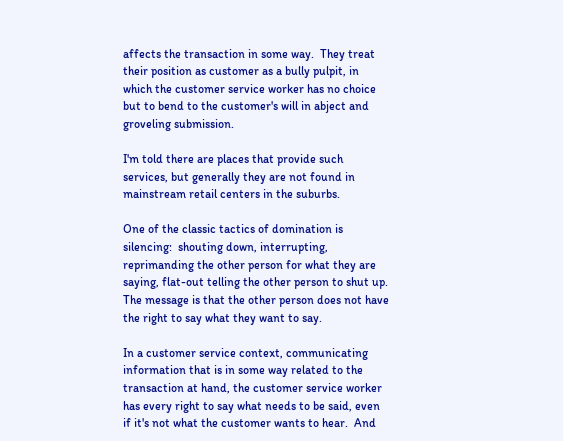affects the transaction in some way.  They treat their position as customer as a bully pulpit, in which the customer service worker has no choice but to bend to the customer's will in abject and groveling submission.

I'm told there are places that provide such services, but generally they are not found in mainstream retail centers in the suburbs.

One of the classic tactics of domination is silencing:  shouting down, interrupting, reprimanding the other person for what they are saying, flat-out telling the other person to shut up.  The message is that the other person does not have the right to say what they want to say.

In a customer service context, communicating information that is in some way related to the transaction at hand, the customer service worker has every right to say what needs to be said, even if it's not what the customer wants to hear.  And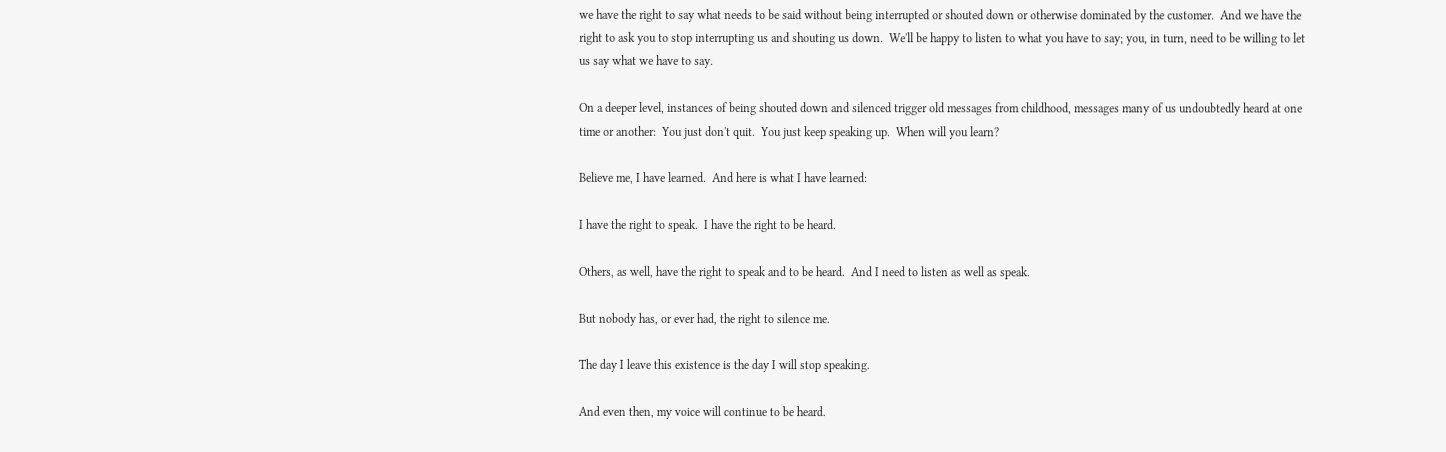we have the right to say what needs to be said without being interrupted or shouted down or otherwise dominated by the customer.  And we have the right to ask you to stop interrupting us and shouting us down.  We'll be happy to listen to what you have to say; you, in turn, need to be willing to let us say what we have to say.

On a deeper level, instances of being shouted down and silenced trigger old messages from childhood, messages many of us undoubtedly heard at one time or another:  You just don't quit.  You just keep speaking up.  When will you learn?

Believe me, I have learned.  And here is what I have learned:

I have the right to speak.  I have the right to be heard.

Others, as well, have the right to speak and to be heard.  And I need to listen as well as speak.

But nobody has, or ever had, the right to silence me.

The day I leave this existence is the day I will stop speaking.

And even then, my voice will continue to be heard.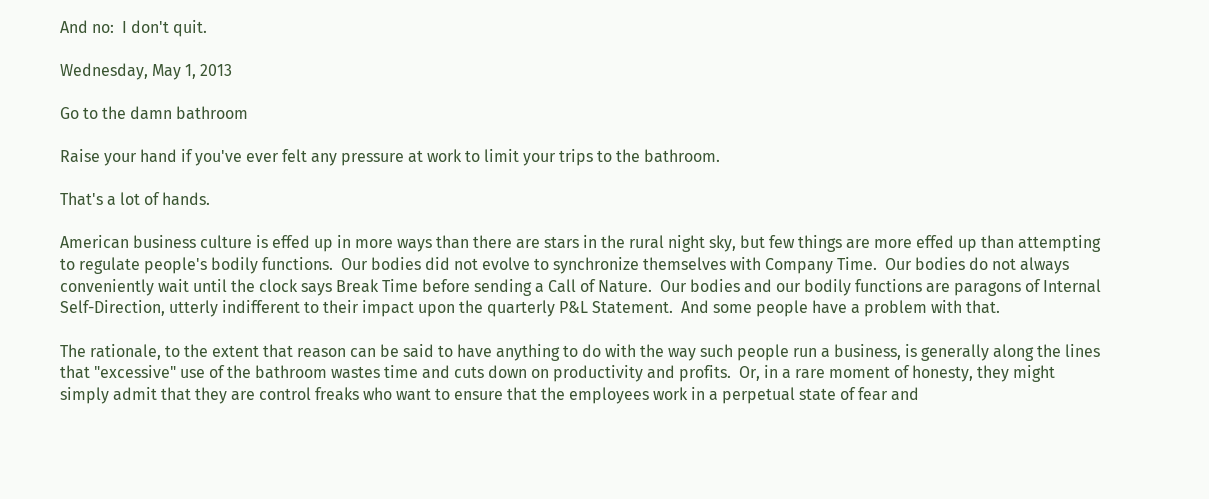And no:  I don't quit.

Wednesday, May 1, 2013

Go to the damn bathroom

Raise your hand if you've ever felt any pressure at work to limit your trips to the bathroom.

That's a lot of hands.

American business culture is effed up in more ways than there are stars in the rural night sky, but few things are more effed up than attempting to regulate people's bodily functions.  Our bodies did not evolve to synchronize themselves with Company Time.  Our bodies do not always conveniently wait until the clock says Break Time before sending a Call of Nature.  Our bodies and our bodily functions are paragons of Internal Self-Direction, utterly indifferent to their impact upon the quarterly P&L Statement.  And some people have a problem with that.

The rationale, to the extent that reason can be said to have anything to do with the way such people run a business, is generally along the lines that "excessive" use of the bathroom wastes time and cuts down on productivity and profits.  Or, in a rare moment of honesty, they might simply admit that they are control freaks who want to ensure that the employees work in a perpetual state of fear and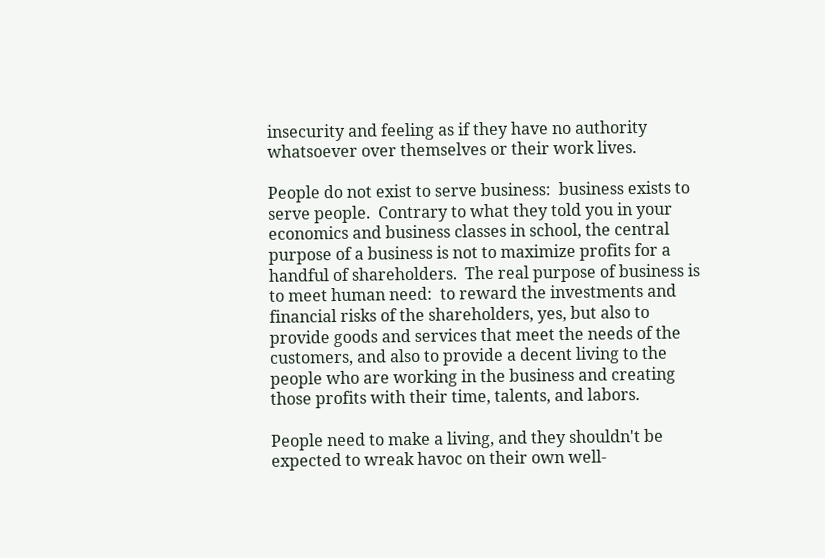insecurity and feeling as if they have no authority whatsoever over themselves or their work lives.

People do not exist to serve business:  business exists to serve people.  Contrary to what they told you in your economics and business classes in school, the central purpose of a business is not to maximize profits for a handful of shareholders.  The real purpose of business is to meet human need:  to reward the investments and financial risks of the shareholders, yes, but also to provide goods and services that meet the needs of the customers, and also to provide a decent living to the people who are working in the business and creating those profits with their time, talents, and labors.

People need to make a living, and they shouldn't be expected to wreak havoc on their own well-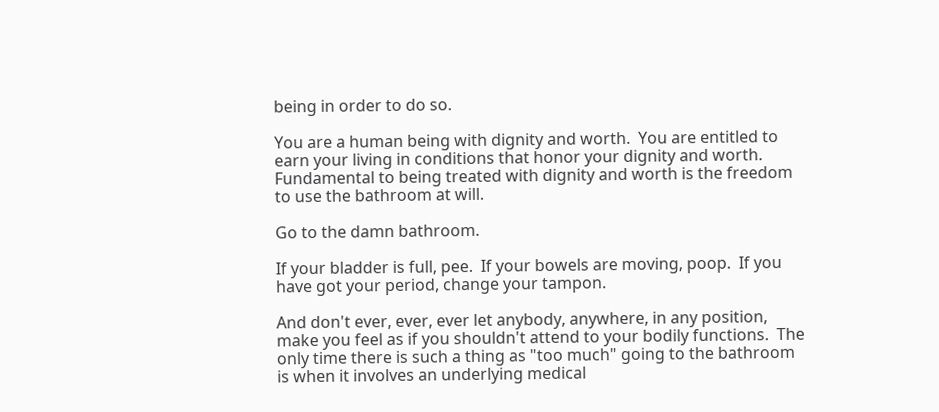being in order to do so.

You are a human being with dignity and worth.  You are entitled to earn your living in conditions that honor your dignity and worth.  Fundamental to being treated with dignity and worth is the freedom to use the bathroom at will.

Go to the damn bathroom.

If your bladder is full, pee.  If your bowels are moving, poop.  If you have got your period, change your tampon.

And don't ever, ever, ever let anybody, anywhere, in any position, make you feel as if you shouldn't attend to your bodily functions.  The only time there is such a thing as "too much" going to the bathroom is when it involves an underlying medical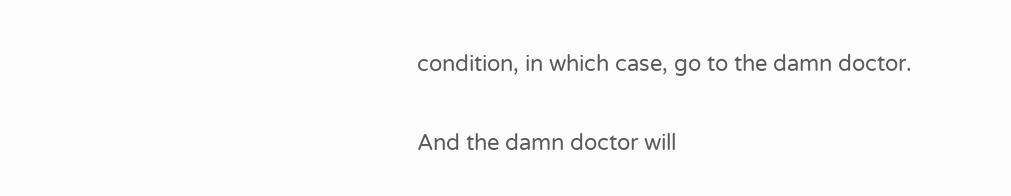condition, in which case, go to the damn doctor.

And the damn doctor will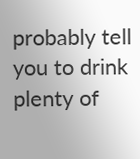probably tell you to drink plenty of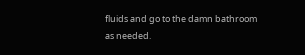fluids and go to the damn bathroom as needed.